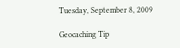Tuesday, September 8, 2009

Geocaching Tip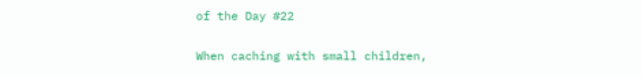of the Day #22

When caching with small children,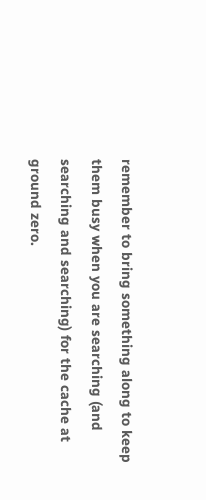remember to bring something along to keep them busy when you are searching (and searching and searching) for the cache at ground zero.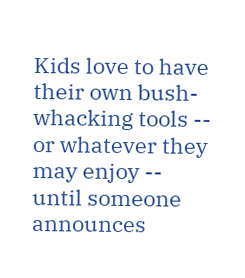Kids love to have their own bush-whacking tools -- or whatever they may enjoy -- until someone announces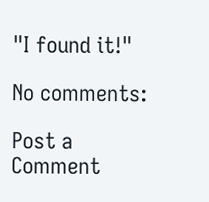"I found it!"

No comments:

Post a Comment